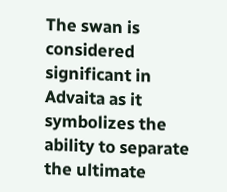The swan is considered significant in Advaita as it symbolizes the ability to separate the ultimate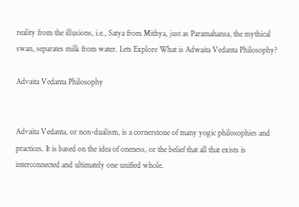reality from the illusions, i.e., Satya from Mithya, just as Paramahansa, the mythical swan, separates milk from water. Lets Explore What is Adwaita Vedanta Philosophy?

Advaita Vedanta Philosophy


Advaita Vedanta, or non-dualism, is a cornerstone of many yogic philosophies and practices. It is based on the idea of oneness, or the belief that all that exists is interconnected and ultimately one unified whole.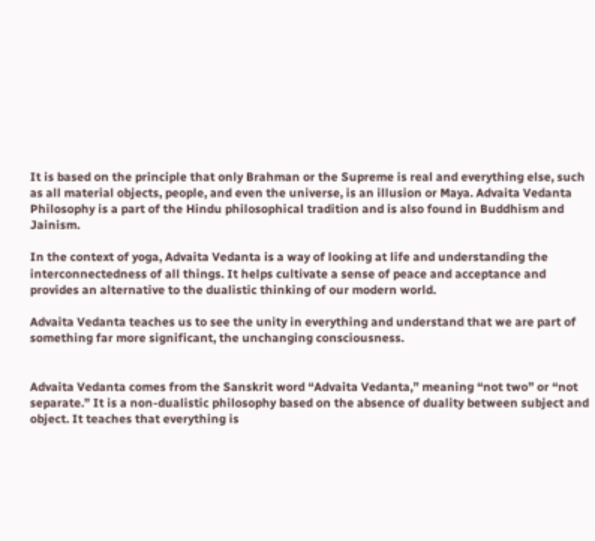It is based on the principle that only Brahman or the Supreme is real and everything else, such as all material objects, people, and even the universe, is an illusion or Maya. Advaita Vedanta Philosophy is a part of the Hindu philosophical tradition and is also found in Buddhism and Jainism.

In the context of yoga, Advaita Vedanta is a way of looking at life and understanding the interconnectedness of all things. It helps cultivate a sense of peace and acceptance and provides an alternative to the dualistic thinking of our modern world.

Advaita Vedanta teaches us to see the unity in everything and understand that we are part of something far more significant, the unchanging consciousness.


Advaita Vedanta comes from the Sanskrit word “Advaita Vedanta,” meaning “not two” or “not separate.” It is a non-dualistic philosophy based on the absence of duality between subject and object. It teaches that everything is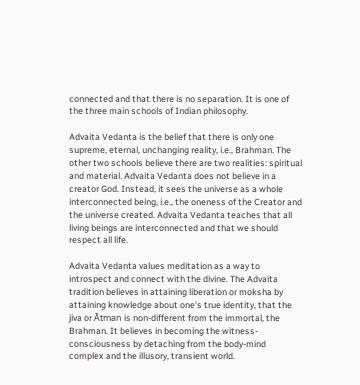connected and that there is no separation. It is one of the three main schools of Indian philosophy.

Advaita Vedanta is the belief that there is only one supreme, eternal, unchanging reality, i.e., Brahman. The other two schools believe there are two realities: spiritual and material. Advaita Vedanta does not believe in a creator God. Instead, it sees the universe as a whole interconnected being, i.e., the oneness of the Creator and the universe created. Advaita Vedanta teaches that all living beings are interconnected and that we should respect all life.

Advaita Vedanta values meditation as a way to introspect and connect with the divine. The Advaita tradition believes in attaining liberation or moksha by attaining knowledge about one’s true identity, that the jiva or Ātman is non-different from the immortal, the Brahman. It believes in becoming the witness-consciousness by detaching from the body-mind complex and the illusory, transient world.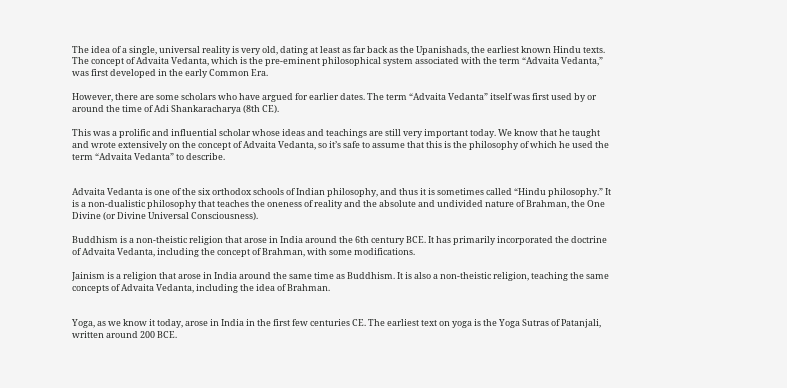The idea of a single, universal reality is very old, dating at least as far back as the Upanishads, the earliest known Hindu texts. The concept of Advaita Vedanta, which is the pre-eminent philosophical system associated with the term “Advaita Vedanta,” was first developed in the early Common Era.

However, there are some scholars who have argued for earlier dates. The term “Advaita Vedanta” itself was first used by or around the time of Adi Shankaracharya (8th CE).

This was a prolific and influential scholar whose ideas and teachings are still very important today. We know that he taught and wrote extensively on the concept of Advaita Vedanta, so it’s safe to assume that this is the philosophy of which he used the term “Advaita Vedanta” to describe.


Advaita Vedanta is one of the six orthodox schools of Indian philosophy, and thus it is sometimes called “Hindu philosophy.” It is a non-dualistic philosophy that teaches the oneness of reality and the absolute and undivided nature of Brahman, the One Divine (or Divine Universal Consciousness).

Buddhism is a non-theistic religion that arose in India around the 6th century BCE. It has primarily incorporated the doctrine of Advaita Vedanta, including the concept of Brahman, with some modifications.

Jainism is a religion that arose in India around the same time as Buddhism. It is also a non-theistic religion, teaching the same concepts of Advaita Vedanta, including the idea of Brahman.


Yoga, as we know it today, arose in India in the first few centuries CE. The earliest text on yoga is the Yoga Sutras of Patanjali, written around 200 BCE.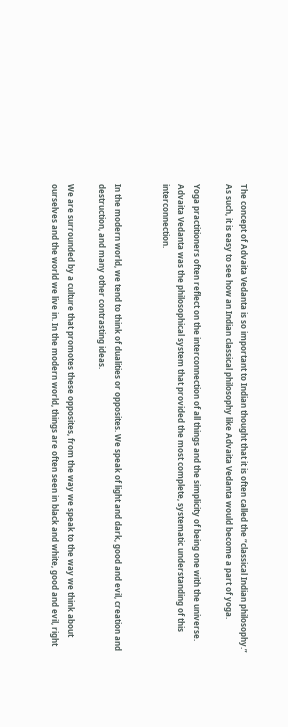The concept of Advaita Vedanta is so important to Indian thought that it is often called the “classical Indian philosophy.” As such, it is easy to see how an Indian classical philosophy like Advaita Vedanta would become a part of yoga.

Yoga practitioners often reflect on the interconnection of all things and the simplicity of being one with the universe. Advaita Vedanta was the philosophical system that provided the most complete, systematic understanding of this interconnection.


In the modern world, we tend to think of dualities or opposites. We speak of light and dark, good and evil, creation and destruction, and many other contrasting ideas.

We are surrounded by a culture that promotes these opposites, from the way we speak to the way we think about ourselves and the world we live in. In the modern world, things are often seen in black and white, good and evil, right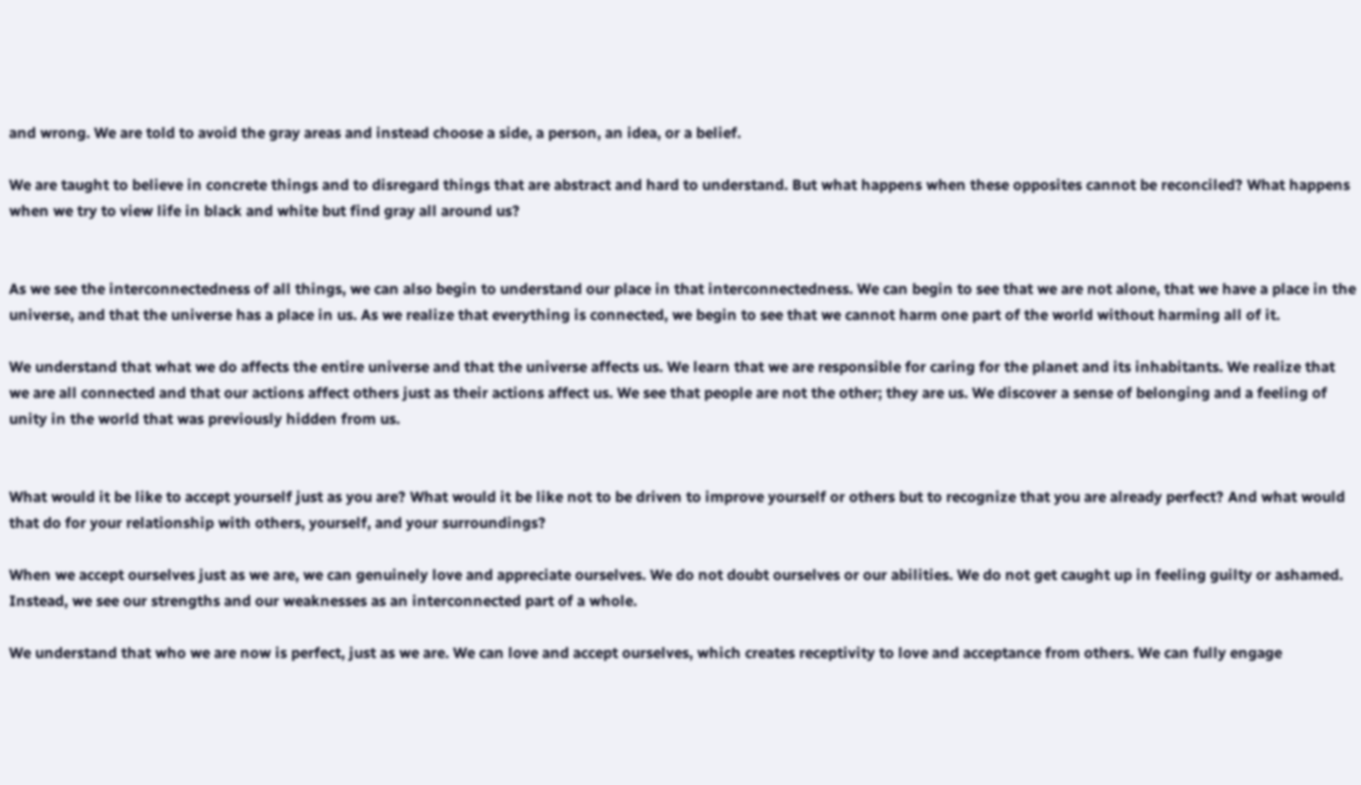and wrong. We are told to avoid the gray areas and instead choose a side, a person, an idea, or a belief.

We are taught to believe in concrete things and to disregard things that are abstract and hard to understand. But what happens when these opposites cannot be reconciled? What happens when we try to view life in black and white but find gray all around us?


As we see the interconnectedness of all things, we can also begin to understand our place in that interconnectedness. We can begin to see that we are not alone, that we have a place in the universe, and that the universe has a place in us. As we realize that everything is connected, we begin to see that we cannot harm one part of the world without harming all of it.

We understand that what we do affects the entire universe and that the universe affects us. We learn that we are responsible for caring for the planet and its inhabitants. We realize that we are all connected and that our actions affect others just as their actions affect us. We see that people are not the other; they are us. We discover a sense of belonging and a feeling of unity in the world that was previously hidden from us.


What would it be like to accept yourself just as you are? What would it be like not to be driven to improve yourself or others but to recognize that you are already perfect? And what would that do for your relationship with others, yourself, and your surroundings?

When we accept ourselves just as we are, we can genuinely love and appreciate ourselves. We do not doubt ourselves or our abilities. We do not get caught up in feeling guilty or ashamed. Instead, we see our strengths and our weaknesses as an interconnected part of a whole.

We understand that who we are now is perfect, just as we are. We can love and accept ourselves, which creates receptivity to love and acceptance from others. We can fully engage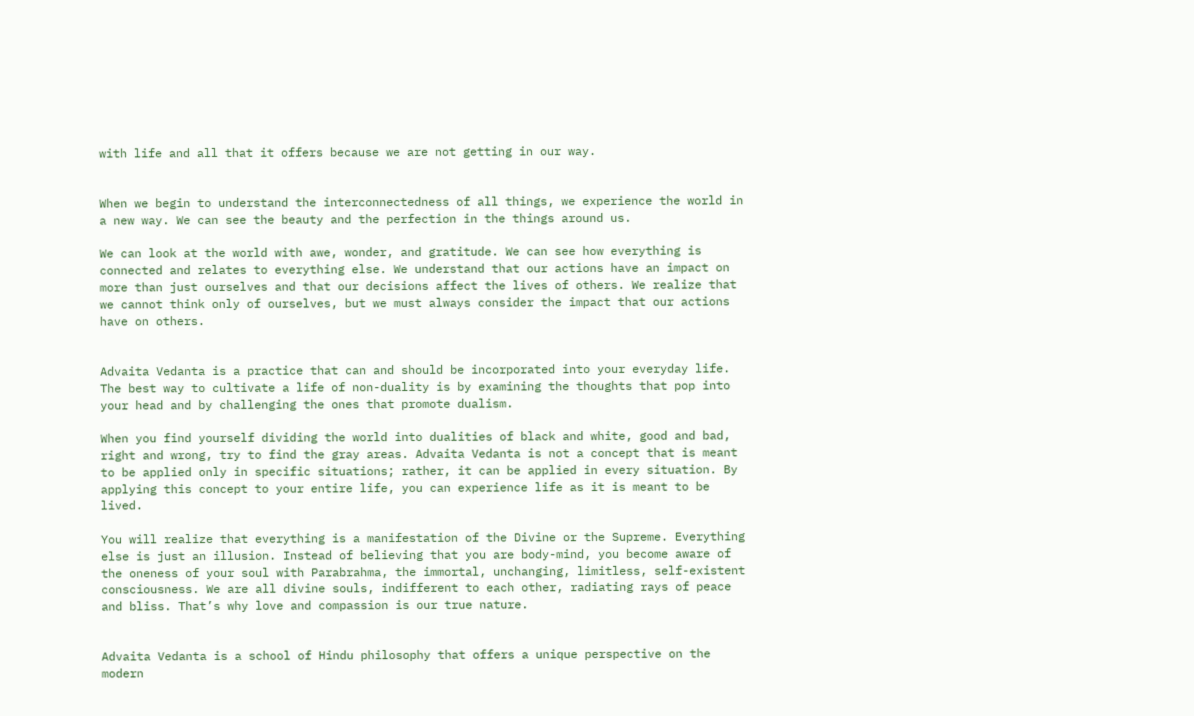with life and all that it offers because we are not getting in our way.


When we begin to understand the interconnectedness of all things, we experience the world in a new way. We can see the beauty and the perfection in the things around us.

We can look at the world with awe, wonder, and gratitude. We can see how everything is connected and relates to everything else. We understand that our actions have an impact on more than just ourselves and that our decisions affect the lives of others. We realize that we cannot think only of ourselves, but we must always consider the impact that our actions have on others.


Advaita Vedanta is a practice that can and should be incorporated into your everyday life. The best way to cultivate a life of non-duality is by examining the thoughts that pop into your head and by challenging the ones that promote dualism.

When you find yourself dividing the world into dualities of black and white, good and bad, right and wrong, try to find the gray areas. Advaita Vedanta is not a concept that is meant to be applied only in specific situations; rather, it can be applied in every situation. By applying this concept to your entire life, you can experience life as it is meant to be lived.

You will realize that everything is a manifestation of the Divine or the Supreme. Everything else is just an illusion. Instead of believing that you are body-mind, you become aware of the oneness of your soul with Parabrahma, the immortal, unchanging, limitless, self-existent consciousness. We are all divine souls, indifferent to each other, radiating rays of peace and bliss. That’s why love and compassion is our true nature.


Advaita Vedanta is a school of Hindu philosophy that offers a unique perspective on the modern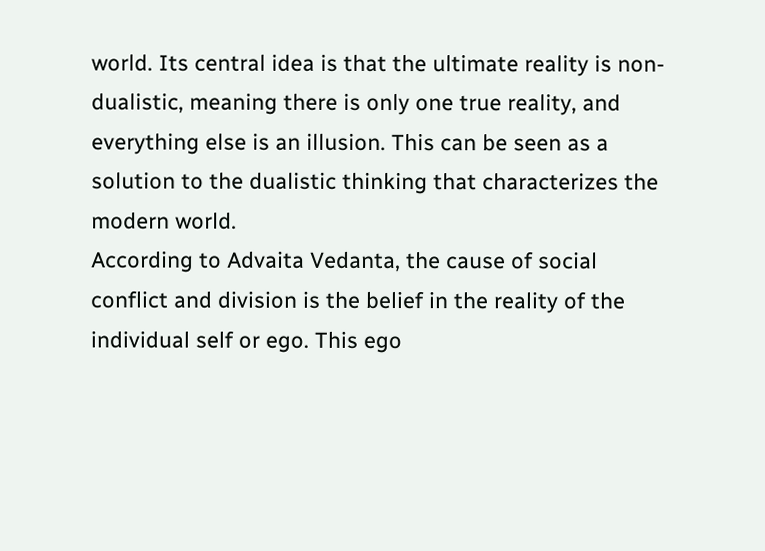world. Its central idea is that the ultimate reality is non-dualistic, meaning there is only one true reality, and everything else is an illusion. This can be seen as a solution to the dualistic thinking that characterizes the modern world.
According to Advaita Vedanta, the cause of social conflict and division is the belief in the reality of the individual self or ego. This ego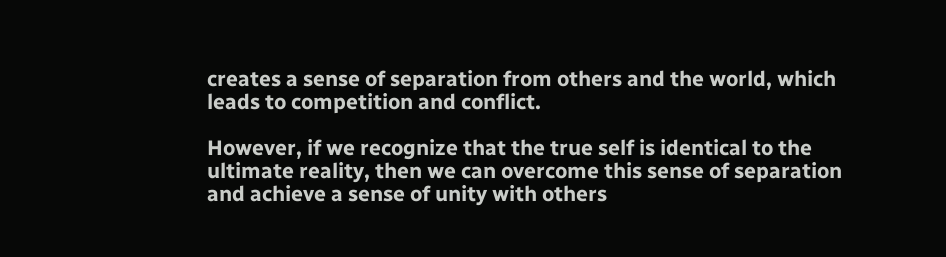creates a sense of separation from others and the world, which leads to competition and conflict.

However, if we recognize that the true self is identical to the ultimate reality, then we can overcome this sense of separation and achieve a sense of unity with others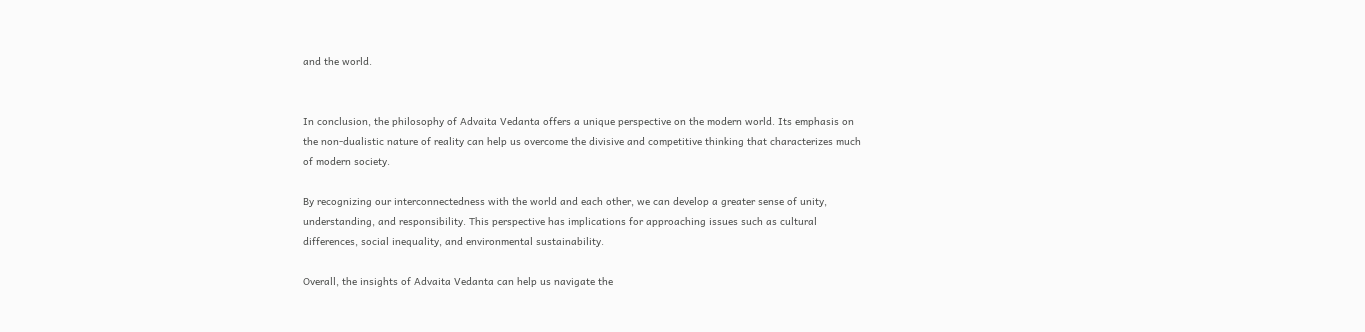and the world.


In conclusion, the philosophy of Advaita Vedanta offers a unique perspective on the modern world. Its emphasis on the non-dualistic nature of reality can help us overcome the divisive and competitive thinking that characterizes much of modern society.

By recognizing our interconnectedness with the world and each other, we can develop a greater sense of unity, understanding, and responsibility. This perspective has implications for approaching issues such as cultural differences, social inequality, and environmental sustainability.

Overall, the insights of Advaita Vedanta can help us navigate the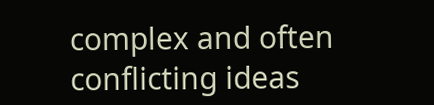complex and often conflicting ideas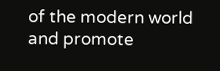of the modern world and promote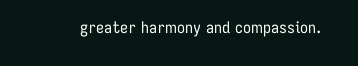greater harmony and compassion.